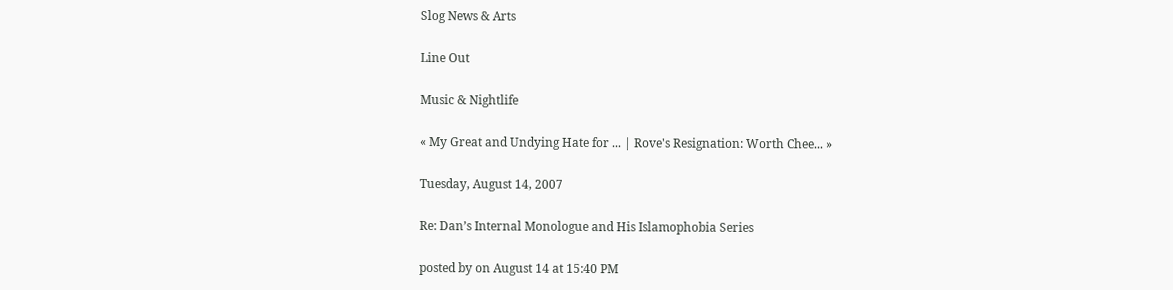Slog News & Arts

Line Out

Music & Nightlife

« My Great and Undying Hate for ... | Rove's Resignation: Worth Chee... »

Tuesday, August 14, 2007

Re: Dan’s Internal Monologue and His Islamophobia Series

posted by on August 14 at 15:40 PM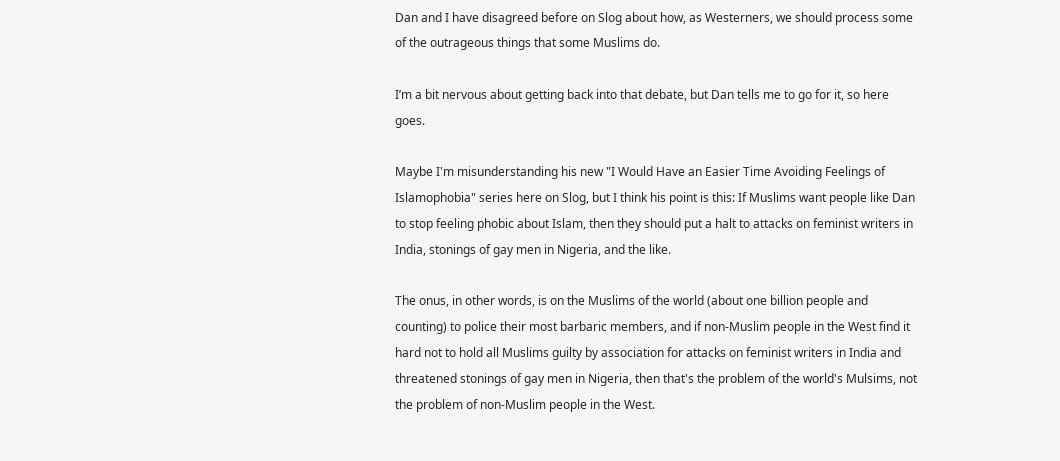Dan and I have disagreed before on Slog about how, as Westerners, we should process some of the outrageous things that some Muslims do.

I’m a bit nervous about getting back into that debate, but Dan tells me to go for it, so here goes.

Maybe I'm misunderstanding his new "I Would Have an Easier Time Avoiding Feelings of Islamophobia" series here on Slog, but I think his point is this: If Muslims want people like Dan to stop feeling phobic about Islam, then they should put a halt to attacks on feminist writers in India, stonings of gay men in Nigeria, and the like.

The onus, in other words, is on the Muslims of the world (about one billion people and counting) to police their most barbaric members, and if non-Muslim people in the West find it hard not to hold all Muslims guilty by association for attacks on feminist writers in India and threatened stonings of gay men in Nigeria, then that's the problem of the world's Mulsims, not the problem of non-Muslim people in the West.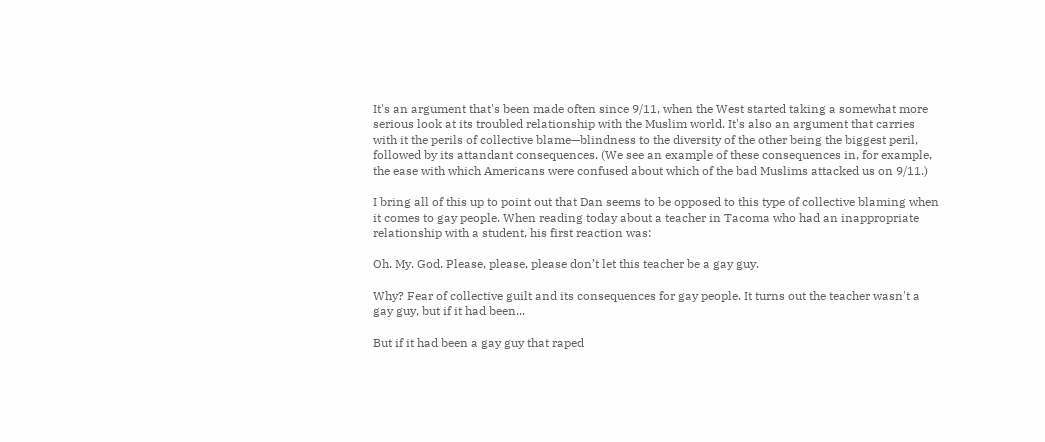It's an argument that's been made often since 9/11, when the West started taking a somewhat more serious look at its troubled relationship with the Muslim world. It's also an argument that carries with it the perils of collective blame—blindness to the diversity of the other being the biggest peril, followed by its attandant consequences. (We see an example of these consequences in, for example, the ease with which Americans were confused about which of the bad Muslims attacked us on 9/11.)

I bring all of this up to point out that Dan seems to be opposed to this type of collective blaming when it comes to gay people. When reading today about a teacher in Tacoma who had an inappropriate relationship with a student, his first reaction was:

Oh. My. God. Please, please, please don’t let this teacher be a gay guy.

Why? Fear of collective guilt and its consequences for gay people. It turns out the teacher wasn't a gay guy, but if it had been...

But if it had been a gay guy that raped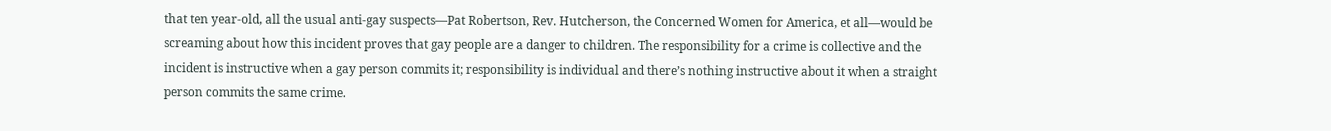that ten year-old, all the usual anti-gay suspects—Pat Robertson, Rev. Hutcherson, the Concerned Women for America, et all—would be screaming about how this incident proves that gay people are a danger to children. The responsibility for a crime is collective and the incident is instructive when a gay person commits it; responsibility is individual and there’s nothing instructive about it when a straight person commits the same crime.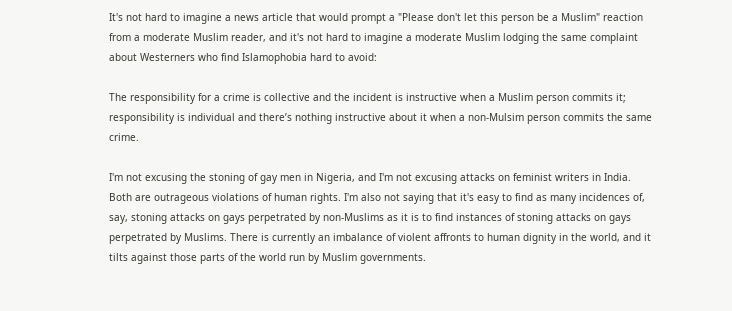It's not hard to imagine a news article that would prompt a "Please don't let this person be a Muslim" reaction from a moderate Muslim reader, and it's not hard to imagine a moderate Muslim lodging the same complaint about Westerners who find Islamophobia hard to avoid:

The responsibility for a crime is collective and the incident is instructive when a Muslim person commits it; responsibility is individual and there’s nothing instructive about it when a non-Mulsim person commits the same crime.

I'm not excusing the stoning of gay men in Nigeria, and I'm not excusing attacks on feminist writers in India. Both are outrageous violations of human rights. I'm also not saying that it's easy to find as many incidences of, say, stoning attacks on gays perpetrated by non-Muslims as it is to find instances of stoning attacks on gays perpetrated by Muslims. There is currently an imbalance of violent affronts to human dignity in the world, and it tilts against those parts of the world run by Muslim governments.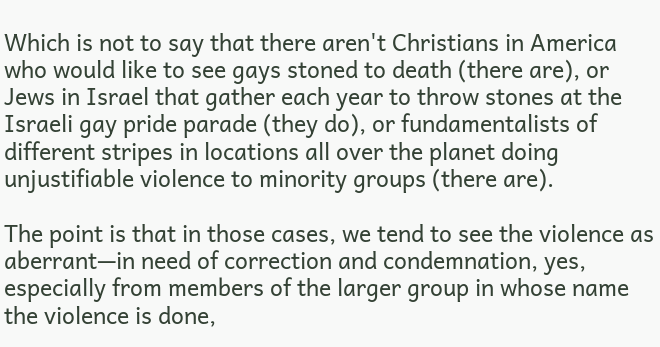Which is not to say that there aren't Christians in America who would like to see gays stoned to death (there are), or Jews in Israel that gather each year to throw stones at the Israeli gay pride parade (they do), or fundamentalists of different stripes in locations all over the planet doing unjustifiable violence to minority groups (there are).

The point is that in those cases, we tend to see the violence as aberrant—in need of correction and condemnation, yes, especially from members of the larger group in whose name the violence is done,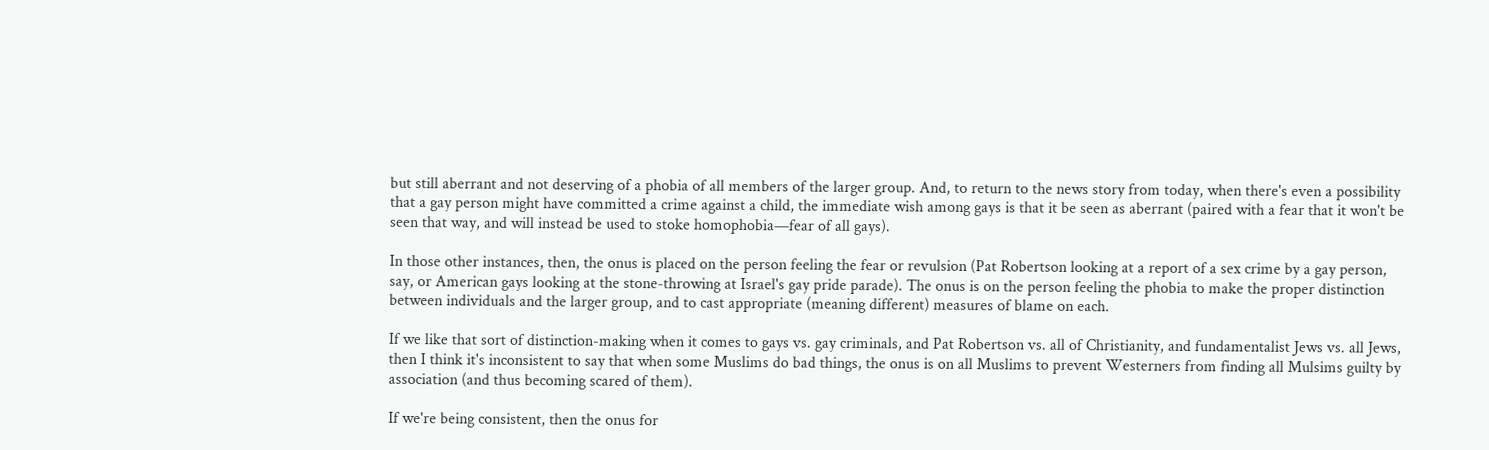but still aberrant and not deserving of a phobia of all members of the larger group. And, to return to the news story from today, when there's even a possibility that a gay person might have committed a crime against a child, the immediate wish among gays is that it be seen as aberrant (paired with a fear that it won't be seen that way, and will instead be used to stoke homophobia—fear of all gays).

In those other instances, then, the onus is placed on the person feeling the fear or revulsion (Pat Robertson looking at a report of a sex crime by a gay person, say, or American gays looking at the stone-throwing at Israel's gay pride parade). The onus is on the person feeling the phobia to make the proper distinction between individuals and the larger group, and to cast appropriate (meaning different) measures of blame on each.

If we like that sort of distinction-making when it comes to gays vs. gay criminals, and Pat Robertson vs. all of Christianity, and fundamentalist Jews vs. all Jews, then I think it's inconsistent to say that when some Muslims do bad things, the onus is on all Muslims to prevent Westerners from finding all Mulsims guilty by association (and thus becoming scared of them).

If we're being consistent, then the onus for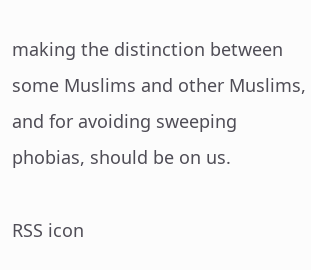making the distinction between some Muslims and other Muslims, and for avoiding sweeping phobias, should be on us.

RSS icon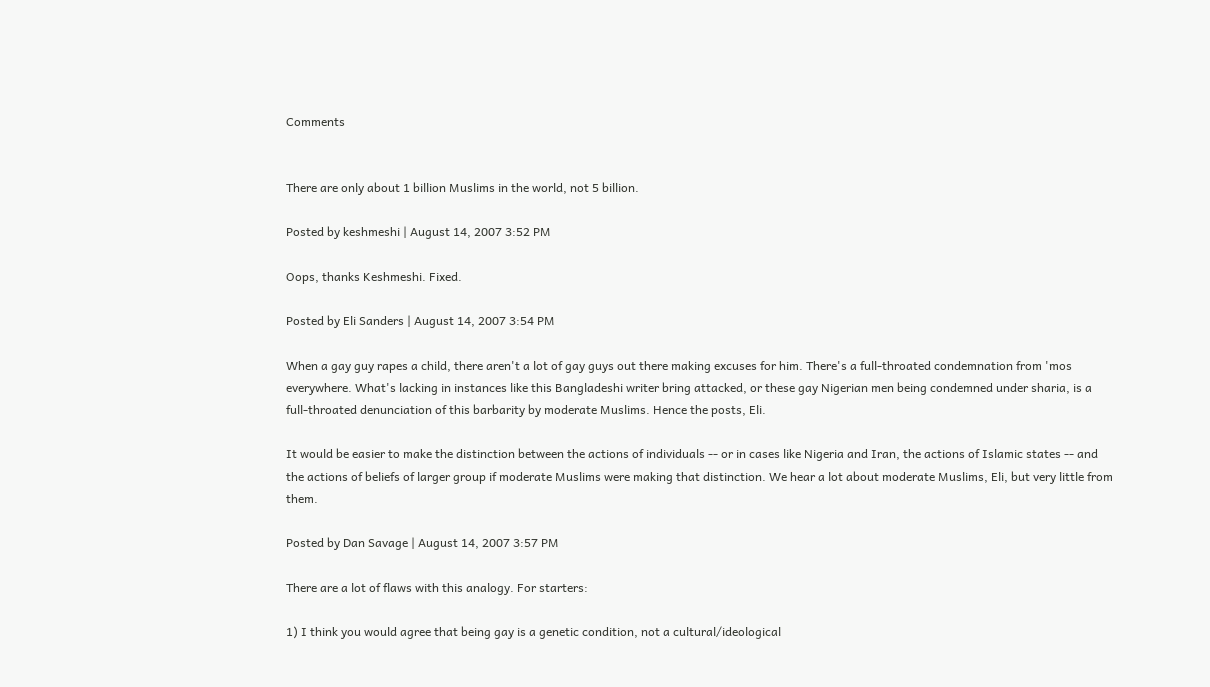Comments


There are only about 1 billion Muslims in the world, not 5 billion.

Posted by keshmeshi | August 14, 2007 3:52 PM

Oops, thanks Keshmeshi. Fixed.

Posted by Eli Sanders | August 14, 2007 3:54 PM

When a gay guy rapes a child, there aren't a lot of gay guys out there making excuses for him. There's a full-throated condemnation from 'mos everywhere. What's lacking in instances like this Bangladeshi writer bring attacked, or these gay Nigerian men being condemned under sharia, is a full-throated denunciation of this barbarity by moderate Muslims. Hence the posts, Eli.

It would be easier to make the distinction between the actions of individuals -- or in cases like Nigeria and Iran, the actions of Islamic states -- and the actions of beliefs of larger group if moderate Muslims were making that distinction. We hear a lot about moderate Muslims, Eli, but very little from them.

Posted by Dan Savage | August 14, 2007 3:57 PM

There are a lot of flaws with this analogy. For starters:

1) I think you would agree that being gay is a genetic condition, not a cultural/ideological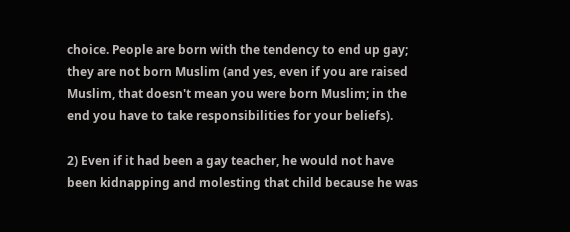choice. People are born with the tendency to end up gay; they are not born Muslim (and yes, even if you are raised Muslim, that doesn't mean you were born Muslim; in the end you have to take responsibilities for your beliefs).

2) Even if it had been a gay teacher, he would not have been kidnapping and molesting that child because he was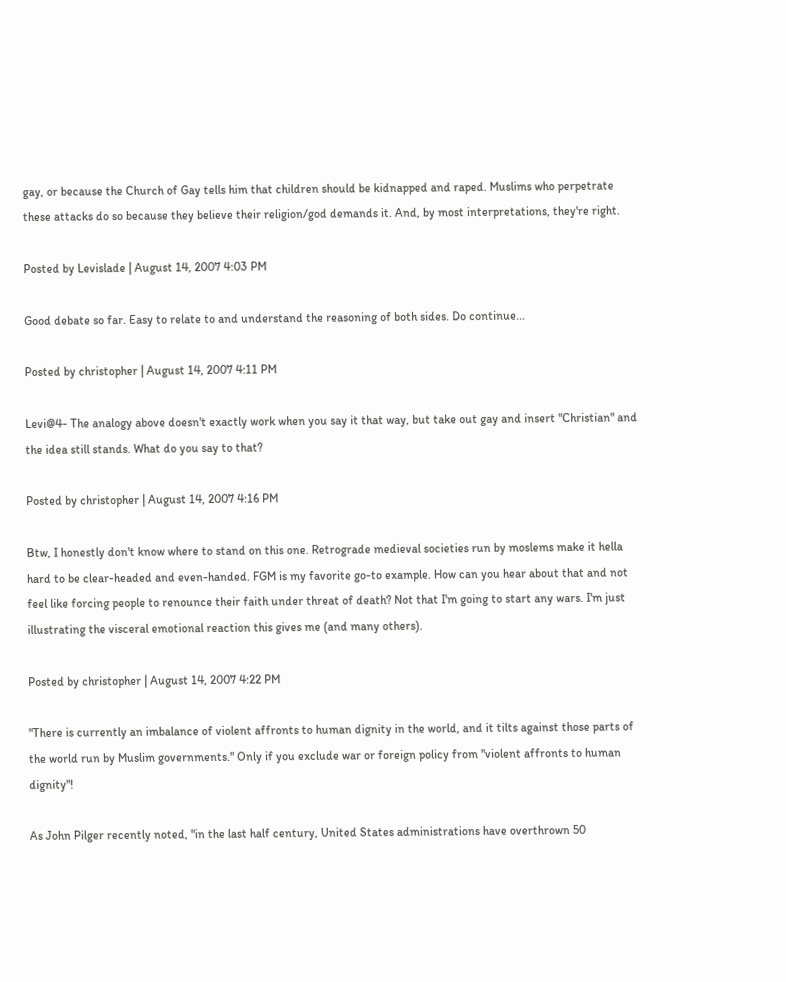gay, or because the Church of Gay tells him that children should be kidnapped and raped. Muslims who perpetrate these attacks do so because they believe their religion/god demands it. And, by most interpretations, they're right.

Posted by Levislade | August 14, 2007 4:03 PM

Good debate so far. Easy to relate to and understand the reasoning of both sides. Do continue...

Posted by christopher | August 14, 2007 4:11 PM

Levi@4- The analogy above doesn't exactly work when you say it that way, but take out gay and insert "Christian" and the idea still stands. What do you say to that?

Posted by christopher | August 14, 2007 4:16 PM

Btw, I honestly don't know where to stand on this one. Retrograde medieval societies run by moslems make it hella hard to be clear-headed and even-handed. FGM is my favorite go-to example. How can you hear about that and not feel like forcing people to renounce their faith under threat of death? Not that I'm going to start any wars. I'm just illustrating the visceral emotional reaction this gives me (and many others).

Posted by christopher | August 14, 2007 4:22 PM

"There is currently an imbalance of violent affronts to human dignity in the world, and it tilts against those parts of the world run by Muslim governments." Only if you exclude war or foreign policy from "violent affronts to human dignity"!

As John Pilger recently noted, "in the last half century, United States administrations have overthrown 50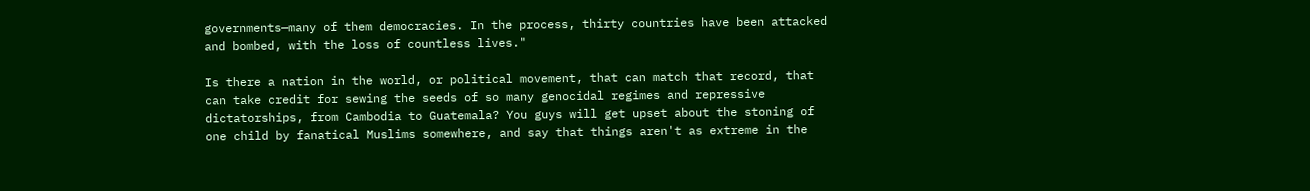governments—many of them democracies. In the process, thirty countries have been attacked and bombed, with the loss of countless lives."

Is there a nation in the world, or political movement, that can match that record, that can take credit for sewing the seeds of so many genocidal regimes and repressive dictatorships, from Cambodia to Guatemala? You guys will get upset about the stoning of one child by fanatical Muslims somewhere, and say that things aren't as extreme in the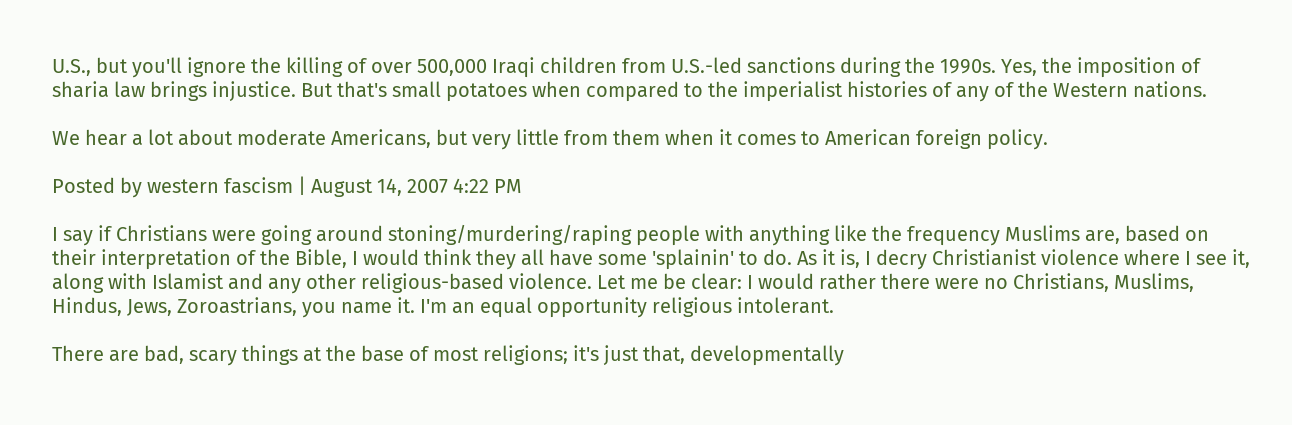U.S., but you'll ignore the killing of over 500,000 Iraqi children from U.S.-led sanctions during the 1990s. Yes, the imposition of sharia law brings injustice. But that's small potatoes when compared to the imperialist histories of any of the Western nations.

We hear a lot about moderate Americans, but very little from them when it comes to American foreign policy.

Posted by western fascism | August 14, 2007 4:22 PM

I say if Christians were going around stoning/murdering/raping people with anything like the frequency Muslims are, based on their interpretation of the Bible, I would think they all have some 'splainin' to do. As it is, I decry Christianist violence where I see it, along with Islamist and any other religious-based violence. Let me be clear: I would rather there were no Christians, Muslims, Hindus, Jews, Zoroastrians, you name it. I'm an equal opportunity religious intolerant.

There are bad, scary things at the base of most religions; it's just that, developmentally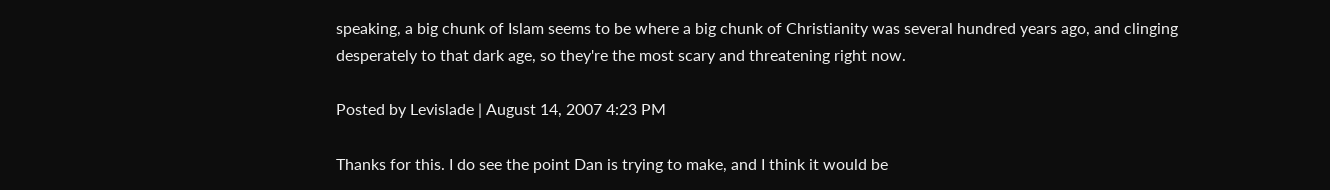speaking, a big chunk of Islam seems to be where a big chunk of Christianity was several hundred years ago, and clinging desperately to that dark age, so they're the most scary and threatening right now.

Posted by Levislade | August 14, 2007 4:23 PM

Thanks for this. I do see the point Dan is trying to make, and I think it would be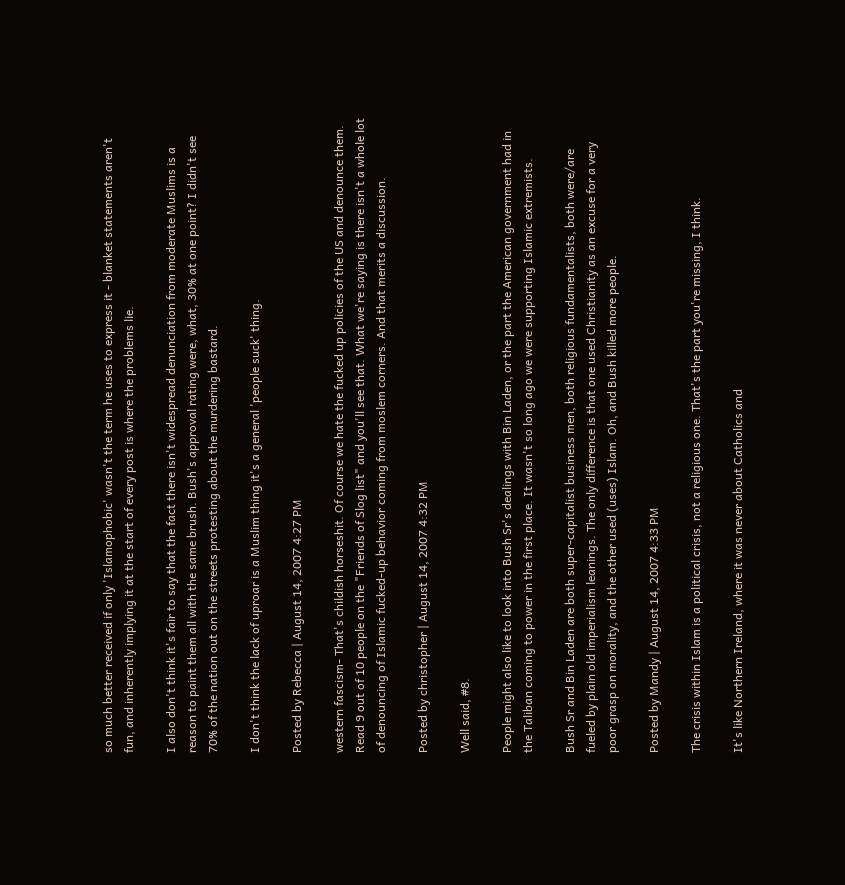so much better received if only 'Islamophobic' wasn't the term he uses to express it - blanket statements aren't fun, and inherently implying it at the start of every post is where the problems lie.

I also don't think it's fair to say that the fact there isn't widespread denunciation from moderate Muslims is a reason to paint them all with the same brush. Bush's approval rating were, what, 30% at one point? I didn't see 70% of the nation out on the streets protesting about the murdering bastard.

I don't think the lack of uproar is a Muslim thing it's a general 'people suck' thing.

Posted by Rebecca | August 14, 2007 4:27 PM

western fascism- That's childish horseshit. Of course we hate the fucked up policies of the US and denounce them. Read 9 out of 10 people on the "Friends of Slog list" and you'll see that. What we're saying is there isn't a whole lot of denouncing of Islamic fucked-up behavior coming from moslem corners. And that merits a discussion.

Posted by christopher | August 14, 2007 4:32 PM

Well said, #8.

People might also like to look into Bush Sr's dealings with Bin Laden, or the part the American government had in the Taliban coming to power in the first place. It wasn't so long ago we were supporting Islamic extremists.

Bush Sr and Bin Laden are both super-capitalist business men, both religious fundamentalists, both were/are fueled by plain old imperialism leanings. The only difference is that one used Christianity as an excuse for a very poor grasp on morality, and the other used (uses) Islam. Oh, and Bush killed more people.

Posted by Mandy | August 14, 2007 4:33 PM

The crisis within Islam is a political crisis, not a religious one. That's the part you're missing, I think.

It's like Northern Ireland, where it was never about Catholics and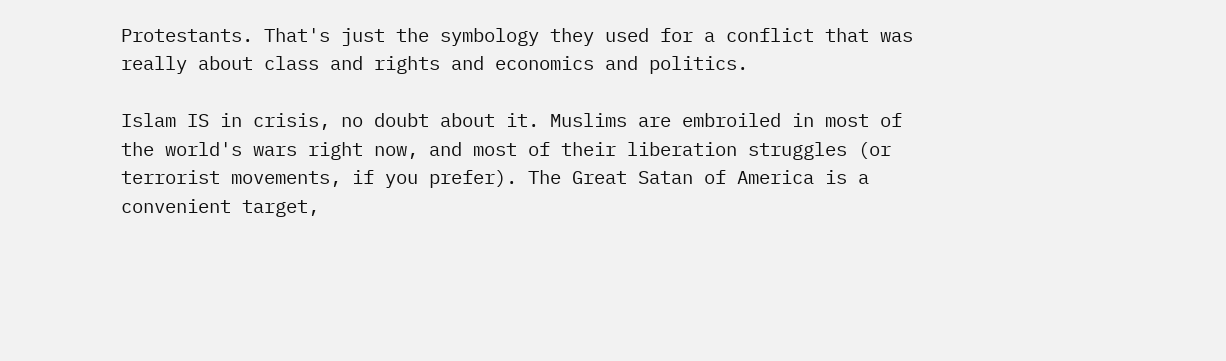Protestants. That's just the symbology they used for a conflict that was really about class and rights and economics and politics.

Islam IS in crisis, no doubt about it. Muslims are embroiled in most of the world's wars right now, and most of their liberation struggles (or terrorist movements, if you prefer). The Great Satan of America is a convenient target,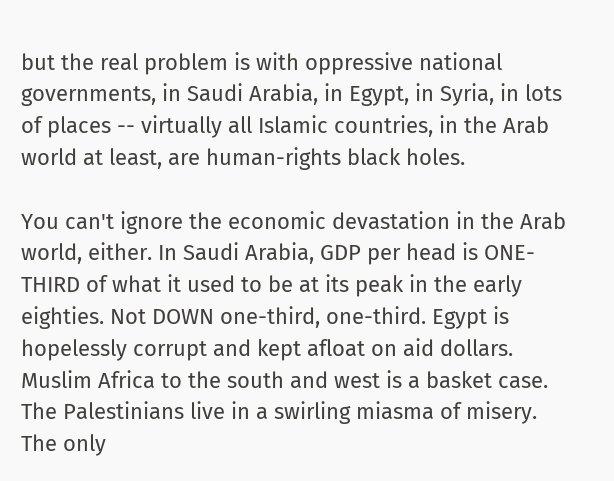but the real problem is with oppressive national governments, in Saudi Arabia, in Egypt, in Syria, in lots of places -- virtually all Islamic countries, in the Arab world at least, are human-rights black holes.

You can't ignore the economic devastation in the Arab world, either. In Saudi Arabia, GDP per head is ONE-THIRD of what it used to be at its peak in the early eighties. Not DOWN one-third, one-third. Egypt is hopelessly corrupt and kept afloat on aid dollars. Muslim Africa to the south and west is a basket case. The Palestinians live in a swirling miasma of misery. The only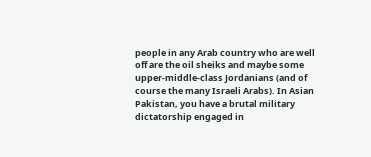people in any Arab country who are well off are the oil sheiks and maybe some upper-middle-class Jordanians (and of course the many Israeli Arabs). In Asian Pakistan, you have a brutal military dictatorship engaged in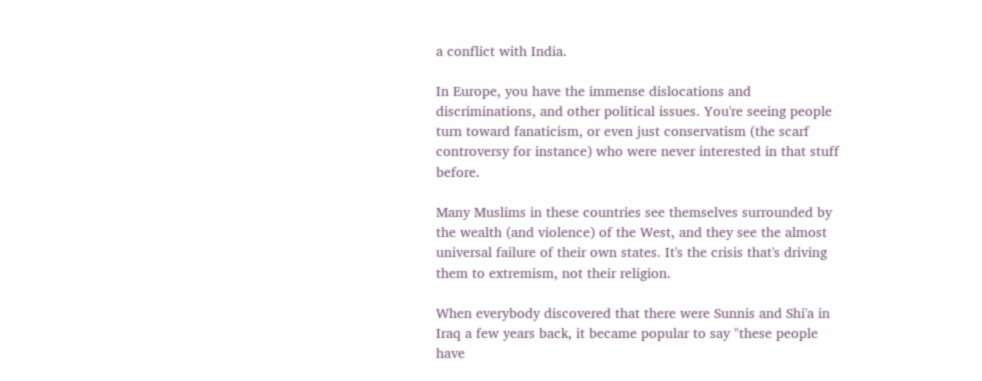a conflict with India.

In Europe, you have the immense dislocations and discriminations, and other political issues. You're seeing people turn toward fanaticism, or even just conservatism (the scarf controversy for instance) who were never interested in that stuff before.

Many Muslims in these countries see themselves surrounded by the wealth (and violence) of the West, and they see the almost universal failure of their own states. It's the crisis that's driving them to extremism, not their religion.

When everybody discovered that there were Sunnis and Shi'a in Iraq a few years back, it became popular to say "these people have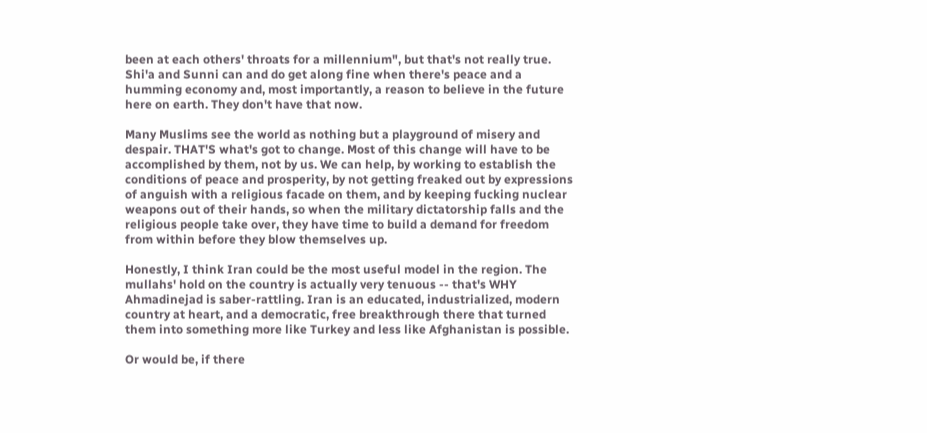been at each others' throats for a millennium", but that's not really true. Shi'a and Sunni can and do get along fine when there's peace and a humming economy and, most importantly, a reason to believe in the future here on earth. They don't have that now.

Many Muslims see the world as nothing but a playground of misery and despair. THAT'S what's got to change. Most of this change will have to be accomplished by them, not by us. We can help, by working to establish the conditions of peace and prosperity, by not getting freaked out by expressions of anguish with a religious facade on them, and by keeping fucking nuclear weapons out of their hands, so when the military dictatorship falls and the religious people take over, they have time to build a demand for freedom from within before they blow themselves up.

Honestly, I think Iran could be the most useful model in the region. The mullahs' hold on the country is actually very tenuous -- that's WHY Ahmadinejad is saber-rattling. Iran is an educated, industrialized, modern country at heart, and a democratic, free breakthrough there that turned them into something more like Turkey and less like Afghanistan is possible.

Or would be, if there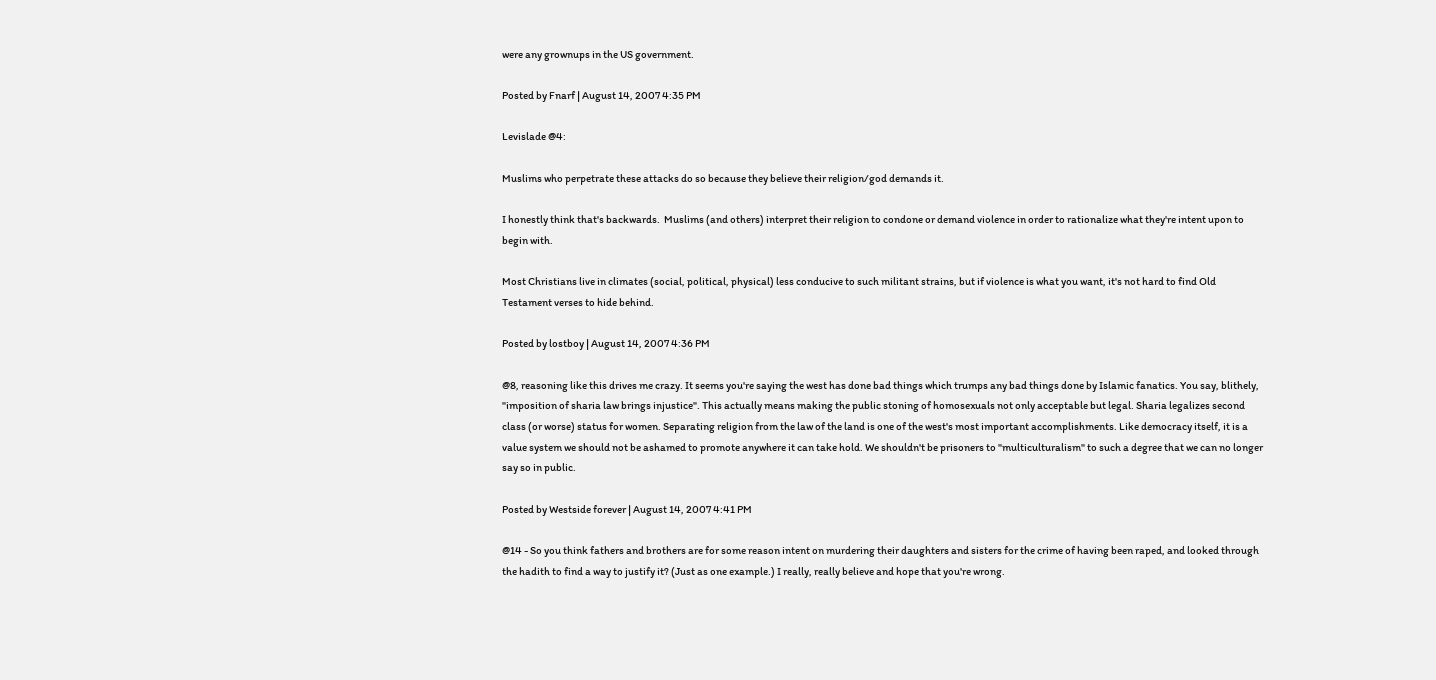were any grownups in the US government.

Posted by Fnarf | August 14, 2007 4:35 PM

Levislade @4:

Muslims who perpetrate these attacks do so because they believe their religion/god demands it.

I honestly think that's backwards.  Muslims (and others) interpret their religion to condone or demand violence in order to rationalize what they're intent upon to begin with.

Most Christians live in climates (social, political, physical) less conducive to such militant strains, but if violence is what you want, it's not hard to find Old Testament verses to hide behind.

Posted by lostboy | August 14, 2007 4:36 PM

@8, reasoning like this drives me crazy. It seems you're saying the west has done bad things which trumps any bad things done by Islamic fanatics. You say, blithely, "imposition of sharia law brings injustice". This actually means making the public stoning of homosexuals not only acceptable but legal. Sharia legalizes second class (or worse) status for women. Separating religion from the law of the land is one of the west's most important accomplishments. Like democracy itself, it is a value system we should not be ashamed to promote anywhere it can take hold. We shouldn't be prisoners to "multiculturalism" to such a degree that we can no longer say so in public.

Posted by Westside forever | August 14, 2007 4:41 PM

@14 - So you think fathers and brothers are for some reason intent on murdering their daughters and sisters for the crime of having been raped, and looked through the hadith to find a way to justify it? (Just as one example.) I really, really believe and hope that you're wrong.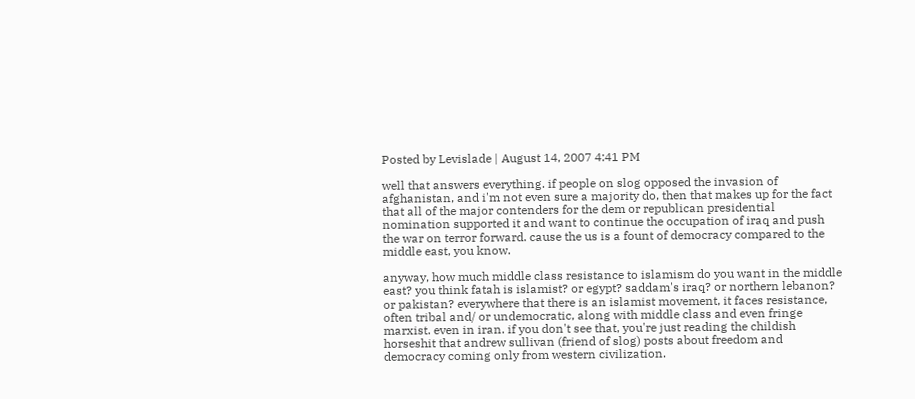Posted by Levislade | August 14, 2007 4:41 PM

well that answers everything. if people on slog opposed the invasion of afghanistan, and i'm not even sure a majority do, then that makes up for the fact that all of the major contenders for the dem or republican presidential nomination supported it and want to continue the occupation of iraq and push the war on terror forward. cause the us is a fount of democracy compared to the middle east, you know.

anyway, how much middle class resistance to islamism do you want in the middle east? you think fatah is islamist? or egypt? saddam's iraq? or northern lebanon? or pakistan? everywhere that there is an islamist movement, it faces resistance, often tribal and/ or undemocratic, along with middle class and even fringe marxist. even in iran. if you don't see that, you're just reading the childish horseshit that andrew sullivan (friend of slog) posts about freedom and democracy coming only from western civilization.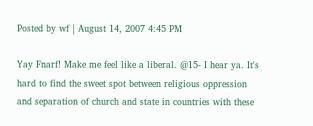Posted by wf | August 14, 2007 4:45 PM

Yay Fnarf! Make me feel like a liberal. @15- I hear ya. It's hard to find the sweet spot between religious oppression and separation of church and state in countries with these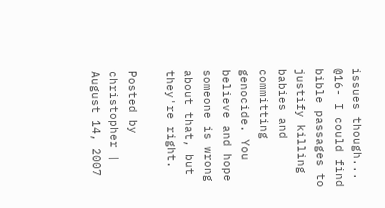issues though... @16- I could find bible passages to justify killing babies and committing genocide. You believe and hope someone is wrong about that, but they're right.

Posted by christopher | August 14, 2007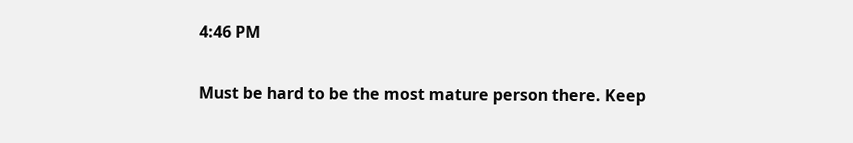4:46 PM

Must be hard to be the most mature person there. Keep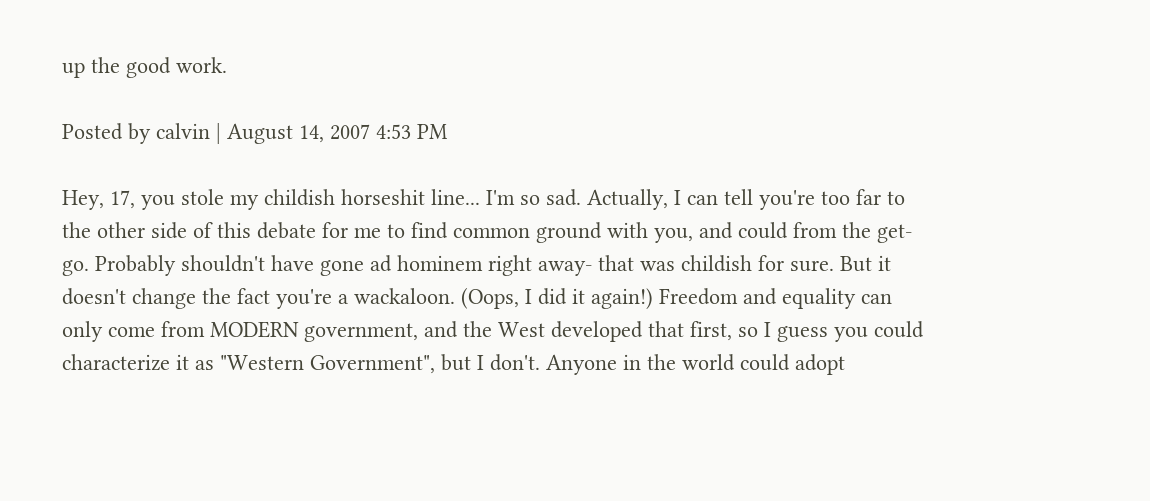up the good work.

Posted by calvin | August 14, 2007 4:53 PM

Hey, 17, you stole my childish horseshit line... I'm so sad. Actually, I can tell you're too far to the other side of this debate for me to find common ground with you, and could from the get-go. Probably shouldn't have gone ad hominem right away- that was childish for sure. But it doesn't change the fact you're a wackaloon. (Oops, I did it again!) Freedom and equality can only come from MODERN government, and the West developed that first, so I guess you could characterize it as "Western Government", but I don't. Anyone in the world could adopt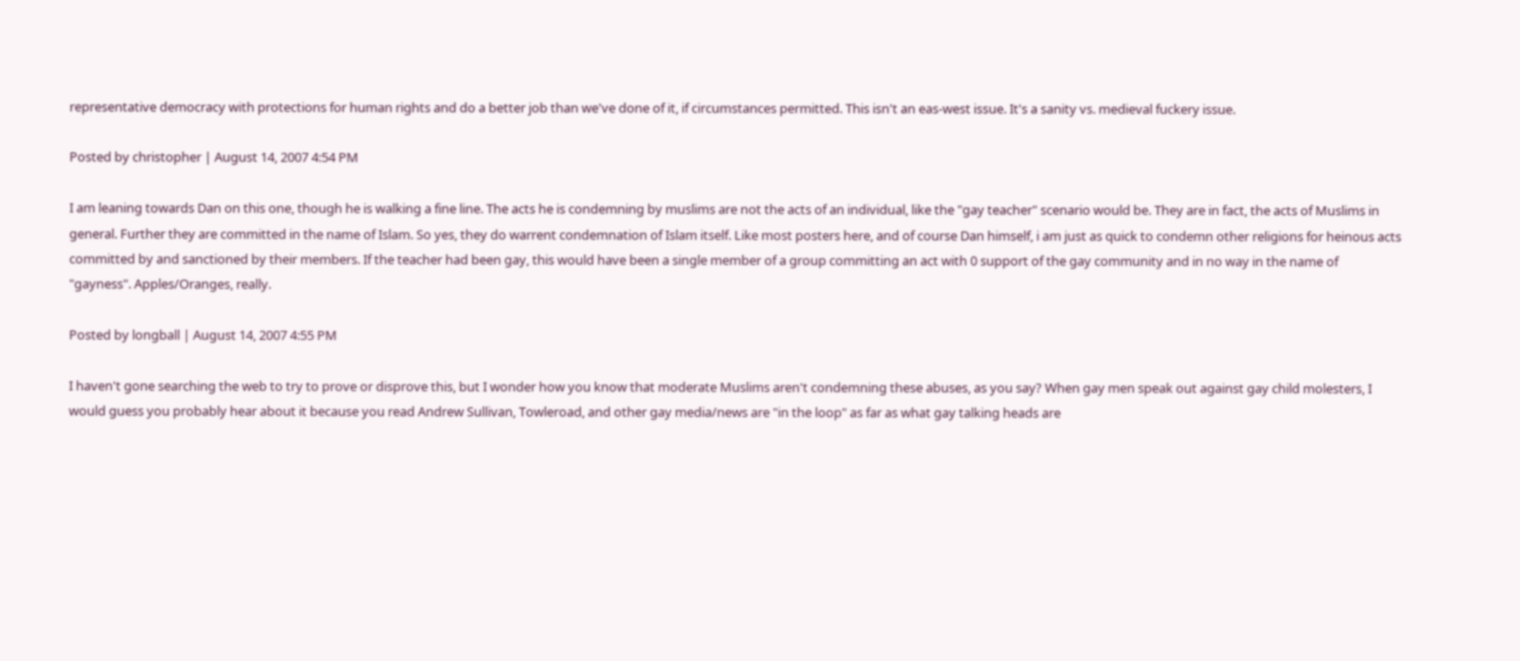representative democracy with protections for human rights and do a better job than we've done of it, if circumstances permitted. This isn't an eas-west issue. It's a sanity vs. medieval fuckery issue.

Posted by christopher | August 14, 2007 4:54 PM

I am leaning towards Dan on this one, though he is walking a fine line. The acts he is condemning by muslims are not the acts of an individual, like the "gay teacher" scenario would be. They are in fact, the acts of Muslims in general. Further they are committed in the name of Islam. So yes, they do warrent condemnation of Islam itself. Like most posters here, and of course Dan himself, i am just as quick to condemn other religions for heinous acts committed by and sanctioned by their members. If the teacher had been gay, this would have been a single member of a group committing an act with 0 support of the gay community and in no way in the name of "gayness". Apples/Oranges, really.

Posted by longball | August 14, 2007 4:55 PM

I haven't gone searching the web to try to prove or disprove this, but I wonder how you know that moderate Muslims aren't condemning these abuses, as you say? When gay men speak out against gay child molesters, I would guess you probably hear about it because you read Andrew Sullivan, Towleroad, and other gay media/news are "in the loop" as far as what gay talking heads are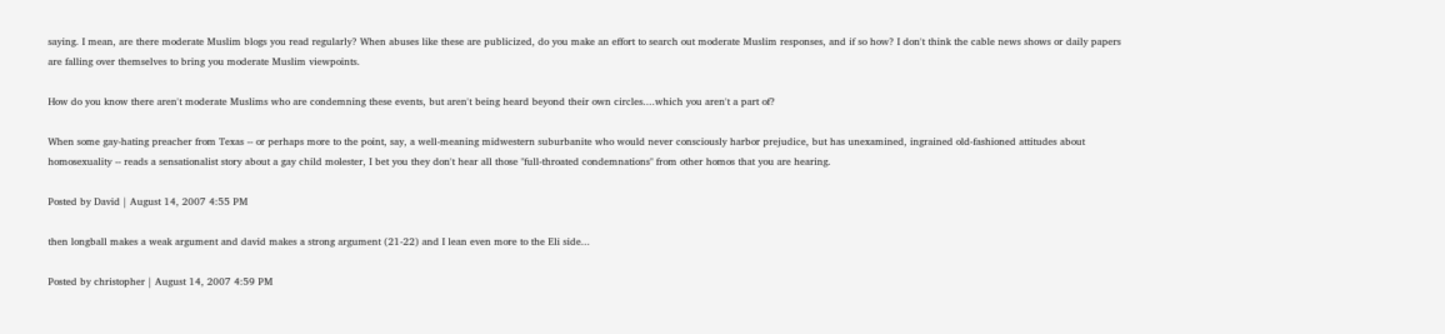saying. I mean, are there moderate Muslim blogs you read regularly? When abuses like these are publicized, do you make an effort to search out moderate Muslim responses, and if so how? I don't think the cable news shows or daily papers are falling over themselves to bring you moderate Muslim viewpoints.

How do you know there aren't moderate Muslims who are condemning these events, but aren't being heard beyond their own circles....which you aren't a part of?

When some gay-hating preacher from Texas -- or perhaps more to the point, say, a well-meaning midwestern suburbanite who would never consciously harbor prejudice, but has unexamined, ingrained old-fashioned attitudes about homosexuality -- reads a sensationalist story about a gay child molester, I bet you they don't hear all those "full-throated condemnations" from other homos that you are hearing.

Posted by David | August 14, 2007 4:55 PM

then longball makes a weak argument and david makes a strong argument (21-22) and I lean even more to the Eli side...

Posted by christopher | August 14, 2007 4:59 PM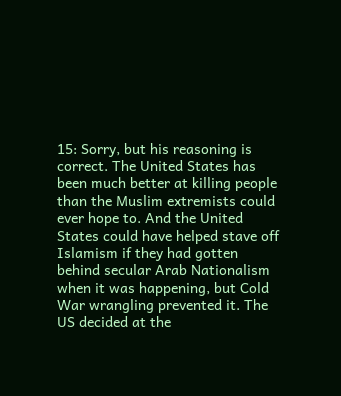15: Sorry, but his reasoning is correct. The United States has been much better at killing people than the Muslim extremists could ever hope to. And the United States could have helped stave off Islamism if they had gotten behind secular Arab Nationalism when it was happening, but Cold War wrangling prevented it. The US decided at the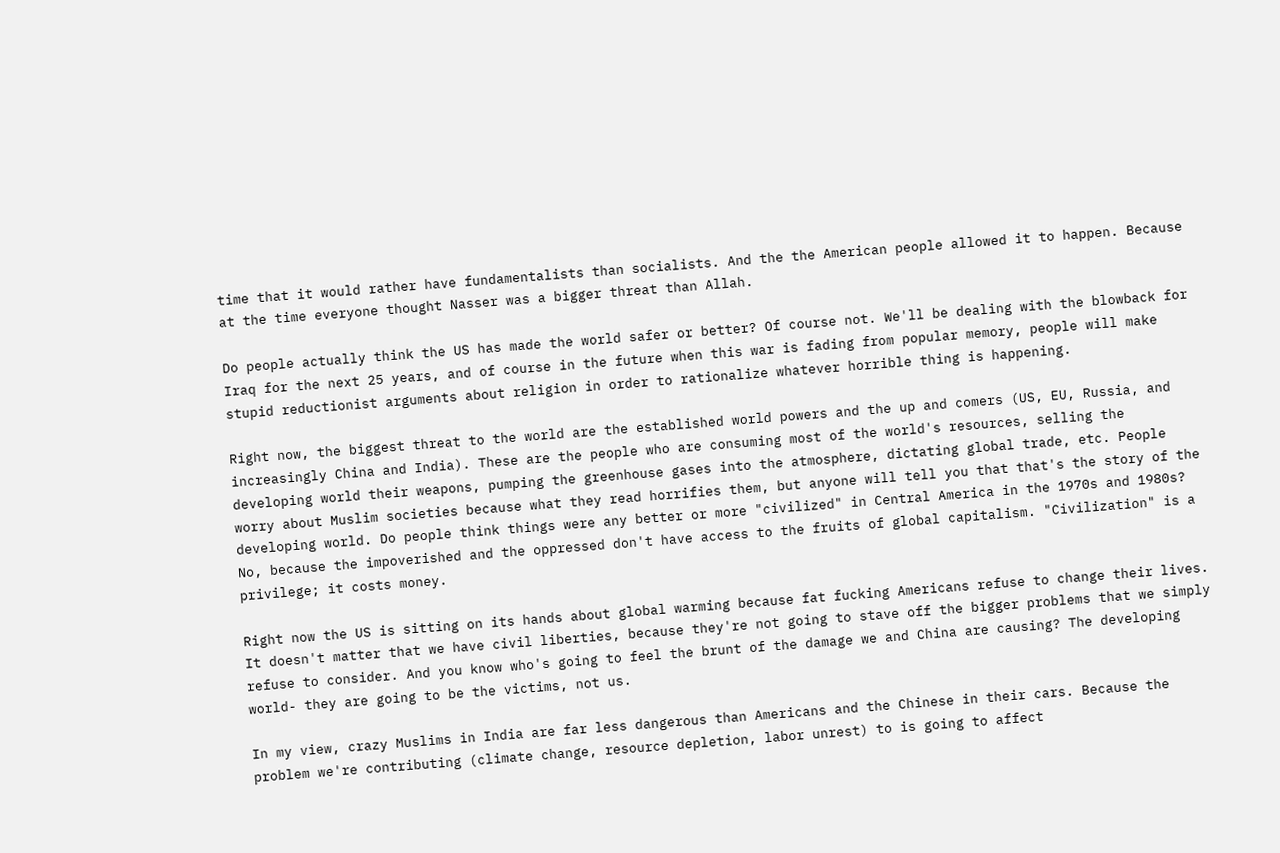time that it would rather have fundamentalists than socialists. And the the American people allowed it to happen. Because at the time everyone thought Nasser was a bigger threat than Allah.

Do people actually think the US has made the world safer or better? Of course not. We'll be dealing with the blowback for Iraq for the next 25 years, and of course in the future when this war is fading from popular memory, people will make stupid reductionist arguments about religion in order to rationalize whatever horrible thing is happening.

Right now, the biggest threat to the world are the established world powers and the up and comers (US, EU, Russia, and increasingly China and India). These are the people who are consuming most of the world's resources, selling the developing world their weapons, pumping the greenhouse gases into the atmosphere, dictating global trade, etc. People worry about Muslim societies because what they read horrifies them, but anyone will tell you that that's the story of the developing world. Do people think things were any better or more "civilized" in Central America in the 1970s and 1980s? No, because the impoverished and the oppressed don't have access to the fruits of global capitalism. "Civilization" is a privilege; it costs money.

Right now the US is sitting on its hands about global warming because fat fucking Americans refuse to change their lives. It doesn't matter that we have civil liberties, because they're not going to stave off the bigger problems that we simply refuse to consider. And you know who's going to feel the brunt of the damage we and China are causing? The developing world- they are going to be the victims, not us.

In my view, crazy Muslims in India are far less dangerous than Americans and the Chinese in their cars. Because the problem we're contributing (climate change, resource depletion, labor unrest) to is going to affect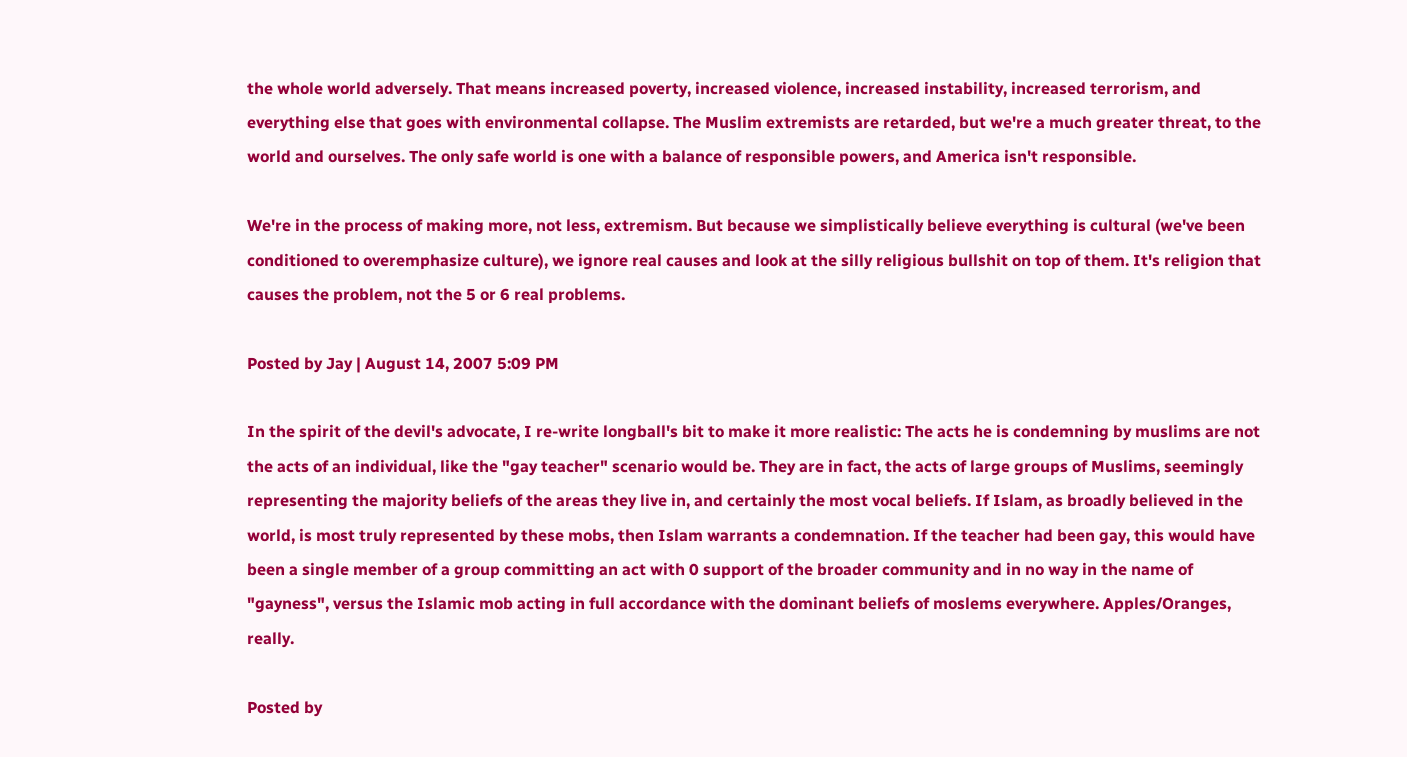the whole world adversely. That means increased poverty, increased violence, increased instability, increased terrorism, and everything else that goes with environmental collapse. The Muslim extremists are retarded, but we're a much greater threat, to the world and ourselves. The only safe world is one with a balance of responsible powers, and America isn't responsible.

We're in the process of making more, not less, extremism. But because we simplistically believe everything is cultural (we've been conditioned to overemphasize culture), we ignore real causes and look at the silly religious bullshit on top of them. It's religion that causes the problem, not the 5 or 6 real problems.

Posted by Jay | August 14, 2007 5:09 PM

In the spirit of the devil's advocate, I re-write longball's bit to make it more realistic: The acts he is condemning by muslims are not the acts of an individual, like the "gay teacher" scenario would be. They are in fact, the acts of large groups of Muslims, seemingly representing the majority beliefs of the areas they live in, and certainly the most vocal beliefs. If Islam, as broadly believed in the world, is most truly represented by these mobs, then Islam warrants a condemnation. If the teacher had been gay, this would have been a single member of a group committing an act with 0 support of the broader community and in no way in the name of "gayness", versus the Islamic mob acting in full accordance with the dominant beliefs of moslems everywhere. Apples/Oranges, really.

Posted by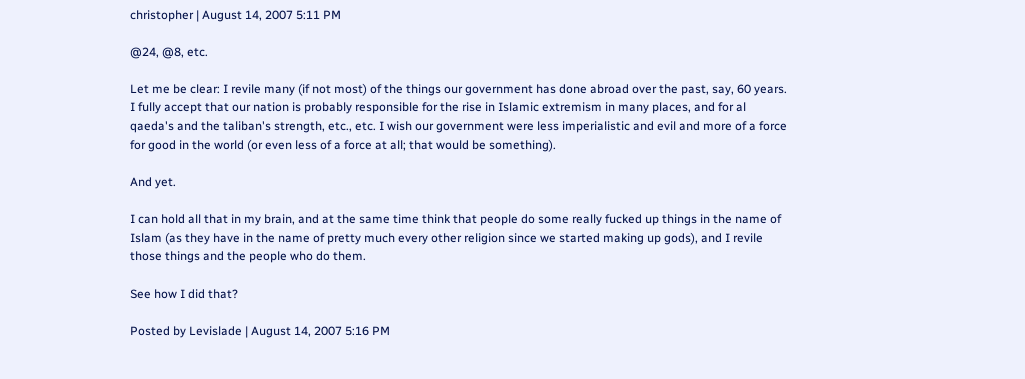christopher | August 14, 2007 5:11 PM

@24, @8, etc.

Let me be clear: I revile many (if not most) of the things our government has done abroad over the past, say, 60 years. I fully accept that our nation is probably responsible for the rise in Islamic extremism in many places, and for al qaeda's and the taliban's strength, etc., etc. I wish our government were less imperialistic and evil and more of a force for good in the world (or even less of a force at all; that would be something).

And yet.

I can hold all that in my brain, and at the same time think that people do some really fucked up things in the name of Islam (as they have in the name of pretty much every other religion since we started making up gods), and I revile those things and the people who do them.

See how I did that?

Posted by Levislade | August 14, 2007 5:16 PM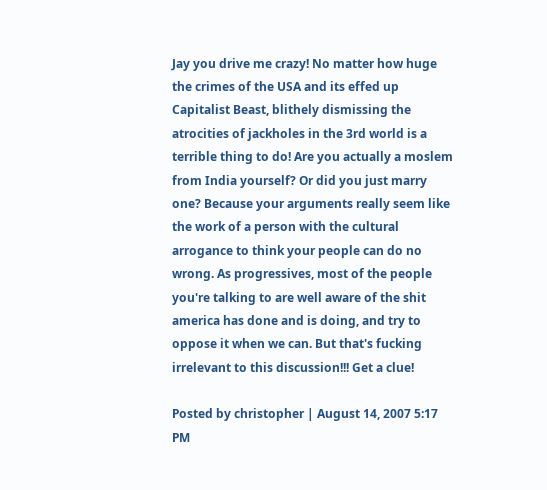Jay you drive me crazy! No matter how huge the crimes of the USA and its effed up Capitalist Beast, blithely dismissing the atrocities of jackholes in the 3rd world is a terrible thing to do! Are you actually a moslem from India yourself? Or did you just marry one? Because your arguments really seem like the work of a person with the cultural arrogance to think your people can do no wrong. As progressives, most of the people you're talking to are well aware of the shit america has done and is doing, and try to oppose it when we can. But that's fucking irrelevant to this discussion!!! Get a clue!

Posted by christopher | August 14, 2007 5:17 PM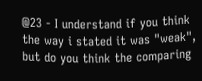@23 - I understand if you think the way i stated it was "weak", but do you think the comparing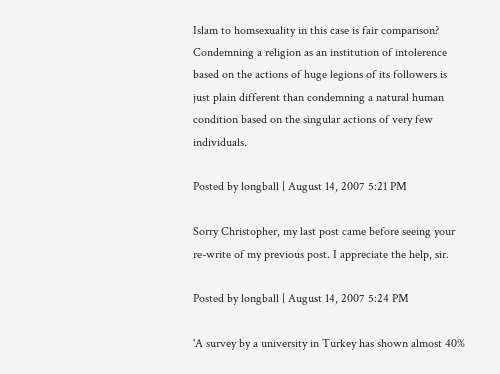Islam to homsexuality in this case is fair comparison? Condemning a religion as an institution of intolerence based on the actions of huge legions of its followers is just plain different than condemning a natural human condition based on the singular actions of very few individuals.

Posted by longball | August 14, 2007 5:21 PM

Sorry Christopher, my last post came before seeing your re-write of my previous post. I appreciate the help, sir.

Posted by longball | August 14, 2007 5:24 PM

'A survey by a university in Turkey has shown almost 40%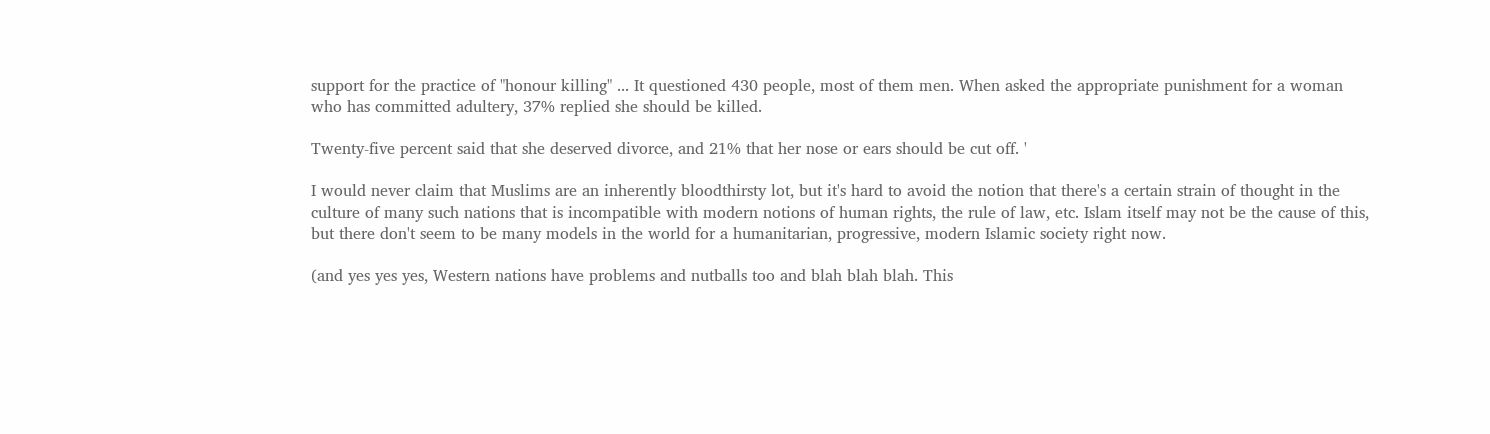support for the practice of "honour killing" ... It questioned 430 people, most of them men. When asked the appropriate punishment for a woman who has committed adultery, 37% replied she should be killed.

Twenty-five percent said that she deserved divorce, and 21% that her nose or ears should be cut off. '

I would never claim that Muslims are an inherently bloodthirsty lot, but it's hard to avoid the notion that there's a certain strain of thought in the culture of many such nations that is incompatible with modern notions of human rights, the rule of law, etc. Islam itself may not be the cause of this, but there don't seem to be many models in the world for a humanitarian, progressive, modern Islamic society right now.

(and yes yes yes, Western nations have problems and nutballs too and blah blah blah. This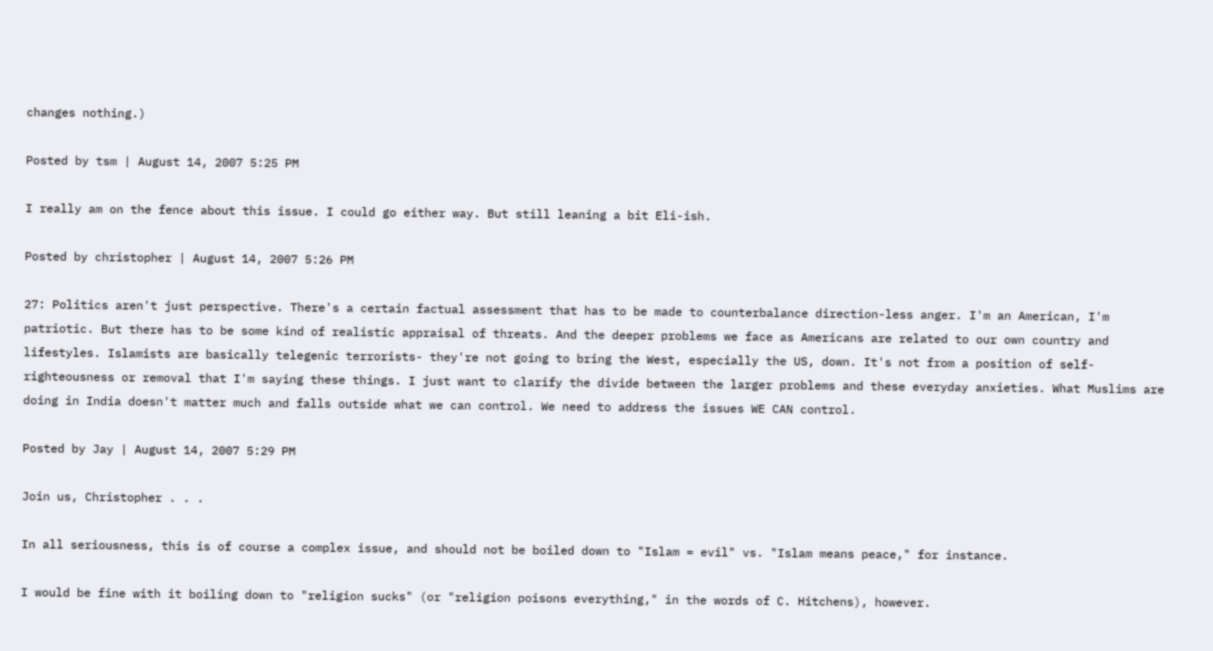changes nothing.)

Posted by tsm | August 14, 2007 5:25 PM

I really am on the fence about this issue. I could go either way. But still leaning a bit Eli-ish.

Posted by christopher | August 14, 2007 5:26 PM

27: Politics aren't just perspective. There's a certain factual assessment that has to be made to counterbalance direction-less anger. I'm an American, I'm patriotic. But there has to be some kind of realistic appraisal of threats. And the deeper problems we face as Americans are related to our own country and lifestyles. Islamists are basically telegenic terrorists- they're not going to bring the West, especially the US, down. It's not from a position of self-righteousness or removal that I'm saying these things. I just want to clarify the divide between the larger problems and these everyday anxieties. What Muslims are doing in India doesn't matter much and falls outside what we can control. We need to address the issues WE CAN control.

Posted by Jay | August 14, 2007 5:29 PM

Join us, Christopher . . .

In all seriousness, this is of course a complex issue, and should not be boiled down to "Islam = evil" vs. "Islam means peace," for instance.

I would be fine with it boiling down to "religion sucks" (or "religion poisons everything," in the words of C. Hitchens), however.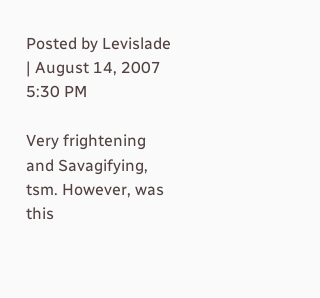Posted by Levislade | August 14, 2007 5:30 PM

Very frightening and Savagifying, tsm. However, was this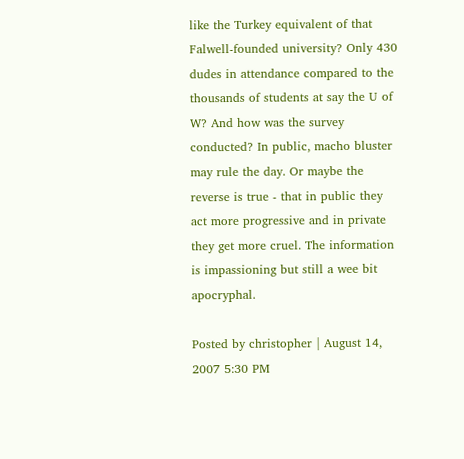like the Turkey equivalent of that Falwell-founded university? Only 430 dudes in attendance compared to the thousands of students at say the U of W? And how was the survey conducted? In public, macho bluster may rule the day. Or maybe the reverse is true - that in public they act more progressive and in private they get more cruel. The information is impassioning but still a wee bit apocryphal.

Posted by christopher | August 14, 2007 5:30 PM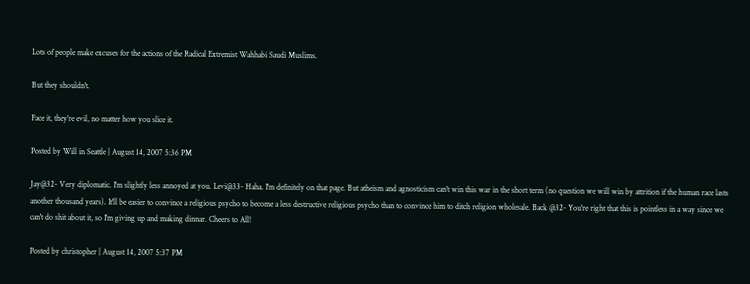Lots of people make excuses for the actions of the Radical Extremist Wahhabi Saudi Muslims.

But they shouldn't.

Face it, they're evil, no matter how you slice it.

Posted by Will in Seattle | August 14, 2007 5:36 PM

Jay@32- Very diplomatic. I'm slightly less annoyed at you. Levi@33- Haha. I'm definitely on that page. But atheism and agnosticism can't win this war in the short term (no question we will win by attrition if the human race lasts another thousand years). It'll be easier to convince a religious psycho to become a less destructive religious psycho than to convince him to ditch religion wholesale. Back @32- You're right that this is pointless in a way since we can't do shit about it, so I'm giving up and making dinnar. Cheers to All!

Posted by christopher | August 14, 2007 5:37 PM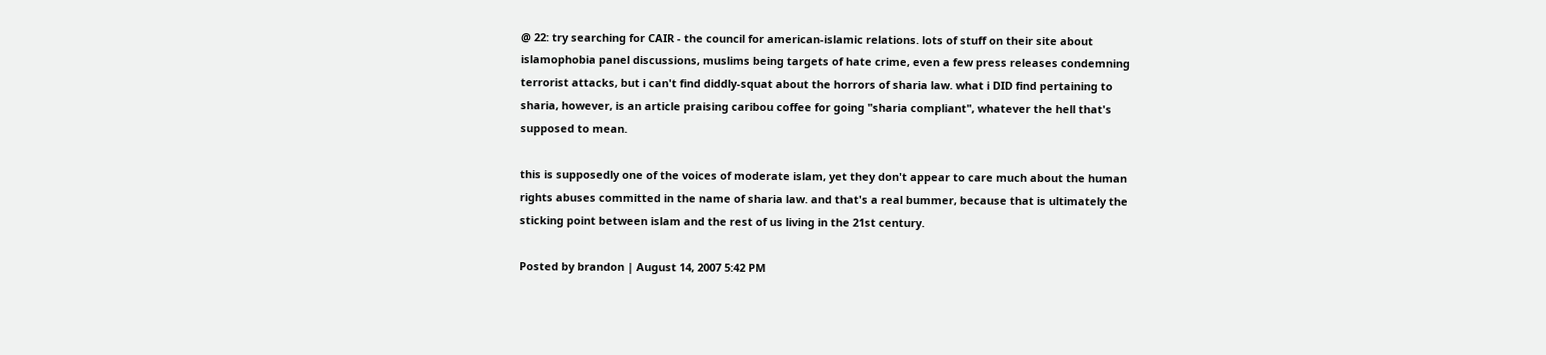@ 22: try searching for CAIR - the council for american-islamic relations. lots of stuff on their site about islamophobia panel discussions, muslims being targets of hate crime, even a few press releases condemning terrorist attacks, but i can't find diddly-squat about the horrors of sharia law. what i DID find pertaining to sharia, however, is an article praising caribou coffee for going "sharia compliant", whatever the hell that's supposed to mean.

this is supposedly one of the voices of moderate islam, yet they don't appear to care much about the human rights abuses committed in the name of sharia law. and that's a real bummer, because that is ultimately the sticking point between islam and the rest of us living in the 21st century.

Posted by brandon | August 14, 2007 5:42 PM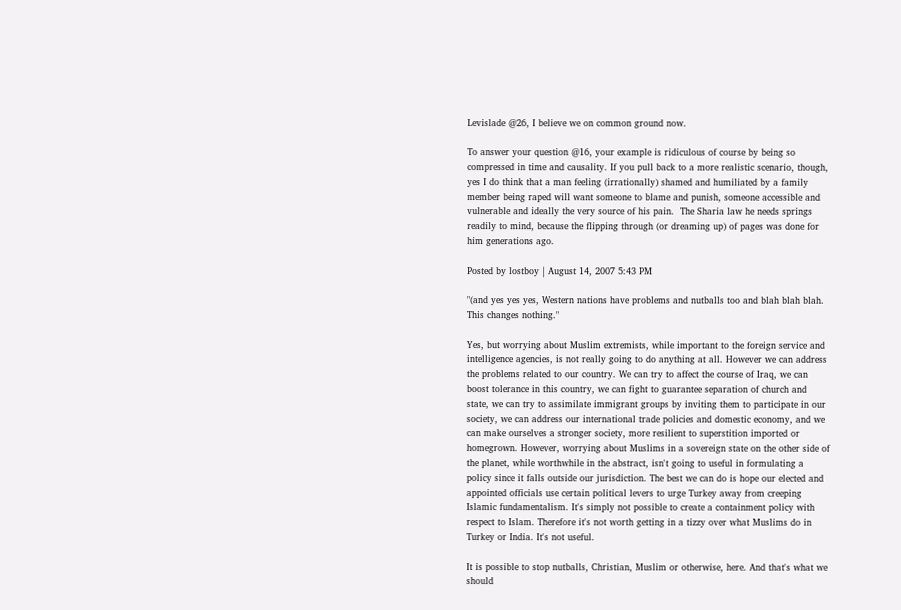Levislade @26, I believe we on common ground now.

To answer your question @16, your example is ridiculous of course by being so compressed in time and causality. If you pull back to a more realistic scenario, though, yes I do think that a man feeling (irrationally) shamed and humiliated by a family member being raped will want someone to blame and punish, someone accessible and vulnerable and ideally the very source of his pain.  The Sharia law he needs springs readily to mind, because the flipping through (or dreaming up) of pages was done for him generations ago.

Posted by lostboy | August 14, 2007 5:43 PM

"(and yes yes yes, Western nations have problems and nutballs too and blah blah blah. This changes nothing."

Yes, but worrying about Muslim extremists, while important to the foreign service and intelligence agencies, is not really going to do anything at all. However we can address the problems related to our country. We can try to affect the course of Iraq, we can boost tolerance in this country, we can fight to guarantee separation of church and state, we can try to assimilate immigrant groups by inviting them to participate in our society, we can address our international trade policies and domestic economy, and we can make ourselves a stronger society, more resilient to superstition imported or homegrown. However, worrying about Muslims in a sovereign state on the other side of the planet, while worthwhile in the abstract, isn't going to useful in formulating a policy since it falls outside our jurisdiction. The best we can do is hope our elected and appointed officials use certain political levers to urge Turkey away from creeping Islamic fundamentalism. It's simply not possible to create a containment policy with respect to Islam. Therefore it's not worth getting in a tizzy over what Muslims do in Turkey or India. It's not useful.

It is possible to stop nutballs, Christian, Muslim or otherwise, here. And that's what we should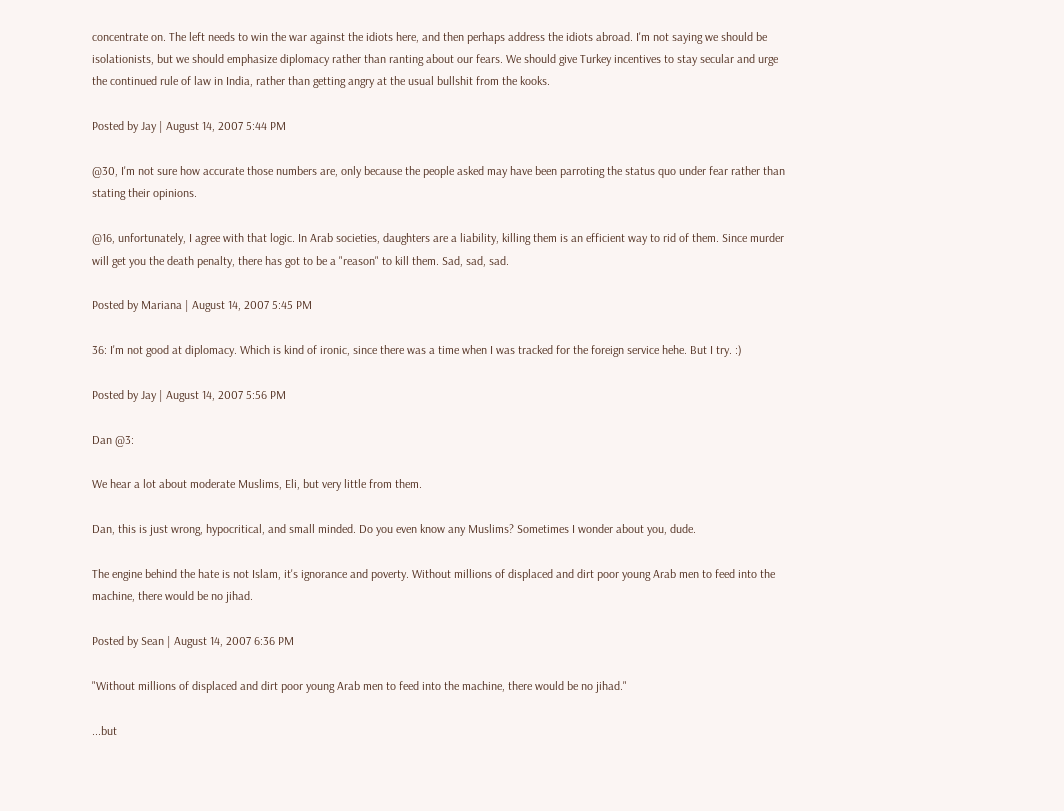concentrate on. The left needs to win the war against the idiots here, and then perhaps address the idiots abroad. I'm not saying we should be isolationists, but we should emphasize diplomacy rather than ranting about our fears. We should give Turkey incentives to stay secular and urge the continued rule of law in India, rather than getting angry at the usual bullshit from the kooks.

Posted by Jay | August 14, 2007 5:44 PM

@30, I'm not sure how accurate those numbers are, only because the people asked may have been parroting the status quo under fear rather than stating their opinions.

@16, unfortunately, I agree with that logic. In Arab societies, daughters are a liability, killing them is an efficient way to rid of them. Since murder will get you the death penalty, there has got to be a "reason" to kill them. Sad, sad, sad.

Posted by Mariana | August 14, 2007 5:45 PM

36: I'm not good at diplomacy. Which is kind of ironic, since there was a time when I was tracked for the foreign service hehe. But I try. :)

Posted by Jay | August 14, 2007 5:56 PM

Dan @3:

We hear a lot about moderate Muslims, Eli, but very little from them.

Dan, this is just wrong, hypocritical, and small minded. Do you even know any Muslims? Sometimes I wonder about you, dude.

The engine behind the hate is not Islam, it's ignorance and poverty. Without millions of displaced and dirt poor young Arab men to feed into the machine, there would be no jihad.

Posted by Sean | August 14, 2007 6:36 PM

"Without millions of displaced and dirt poor young Arab men to feed into the machine, there would be no jihad."

...but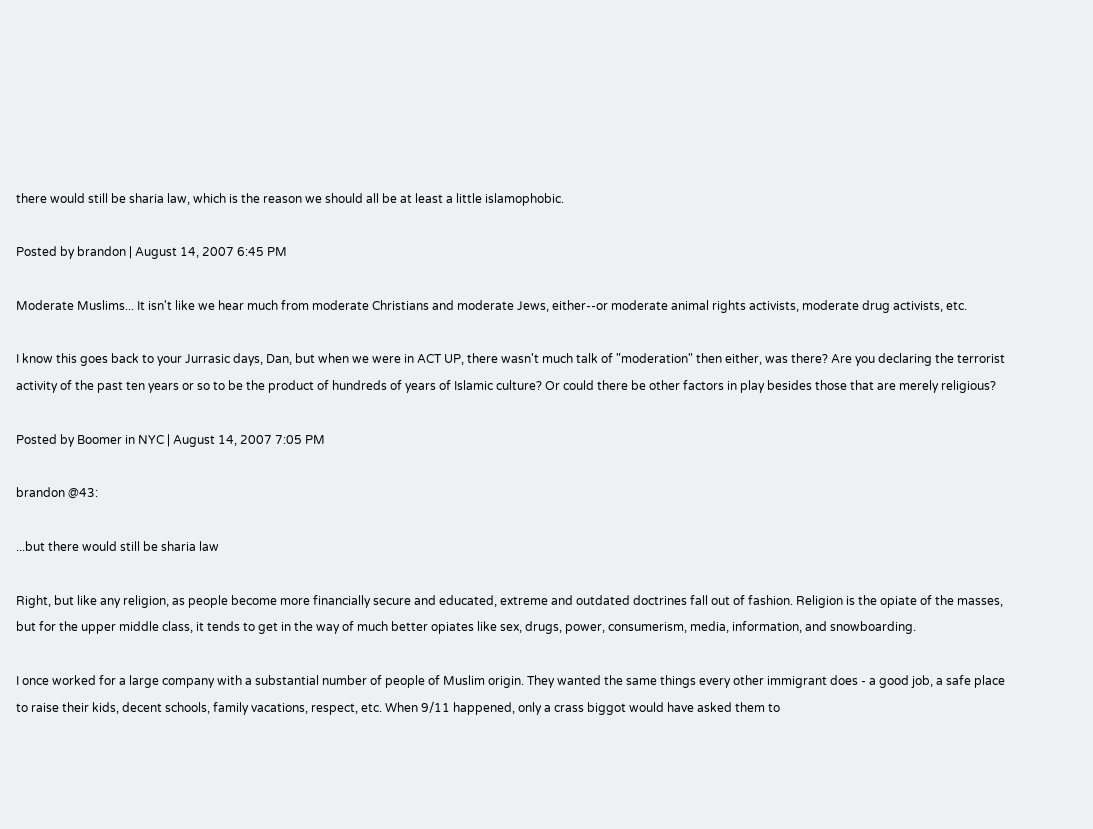there would still be sharia law, which is the reason we should all be at least a little islamophobic.

Posted by brandon | August 14, 2007 6:45 PM

Moderate Muslims... It isn't like we hear much from moderate Christians and moderate Jews, either--or moderate animal rights activists, moderate drug activists, etc.

I know this goes back to your Jurrasic days, Dan, but when we were in ACT UP, there wasn't much talk of "moderation" then either, was there? Are you declaring the terrorist activity of the past ten years or so to be the product of hundreds of years of Islamic culture? Or could there be other factors in play besides those that are merely religious?

Posted by Boomer in NYC | August 14, 2007 7:05 PM

brandon @43:

...but there would still be sharia law

Right, but like any religion, as people become more financially secure and educated, extreme and outdated doctrines fall out of fashion. Religion is the opiate of the masses, but for the upper middle class, it tends to get in the way of much better opiates like sex, drugs, power, consumerism, media, information, and snowboarding.

I once worked for a large company with a substantial number of people of Muslim origin. They wanted the same things every other immigrant does - a good job, a safe place to raise their kids, decent schools, family vacations, respect, etc. When 9/11 happened, only a crass biggot would have asked them to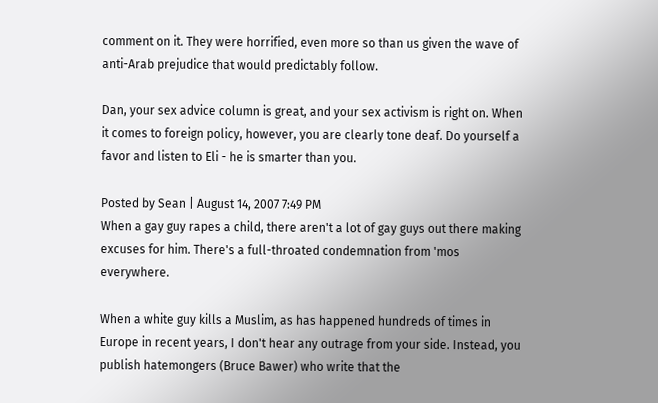comment on it. They were horrified, even more so than us given the wave of anti-Arab prejudice that would predictably follow.

Dan, your sex advice column is great, and your sex activism is right on. When it comes to foreign policy, however, you are clearly tone deaf. Do yourself a favor and listen to Eli - he is smarter than you.

Posted by Sean | August 14, 2007 7:49 PM
When a gay guy rapes a child, there aren't a lot of gay guys out there making excuses for him. There's a full-throated condemnation from 'mos everywhere.

When a white guy kills a Muslim, as has happened hundreds of times in Europe in recent years, I don't hear any outrage from your side. Instead, you publish hatemongers (Bruce Bawer) who write that the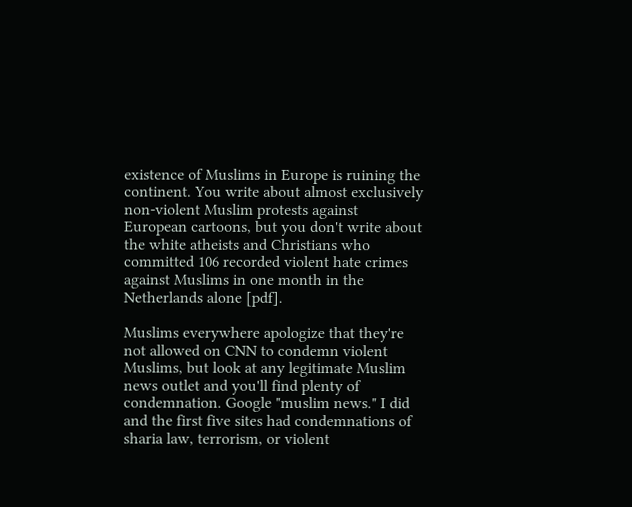existence of Muslims in Europe is ruining the continent. You write about almost exclusively non-violent Muslim protests against European cartoons, but you don't write about the white atheists and Christians who committed 106 recorded violent hate crimes against Muslims in one month in the Netherlands alone [pdf].

Muslims everywhere apologize that they're not allowed on CNN to condemn violent Muslims, but look at any legitimate Muslim news outlet and you'll find plenty of condemnation. Google "muslim news." I did and the first five sites had condemnations of sharia law, terrorism, or violent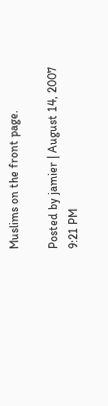Muslims on the front page.

Posted by jamier | August 14, 2007 9:21 PM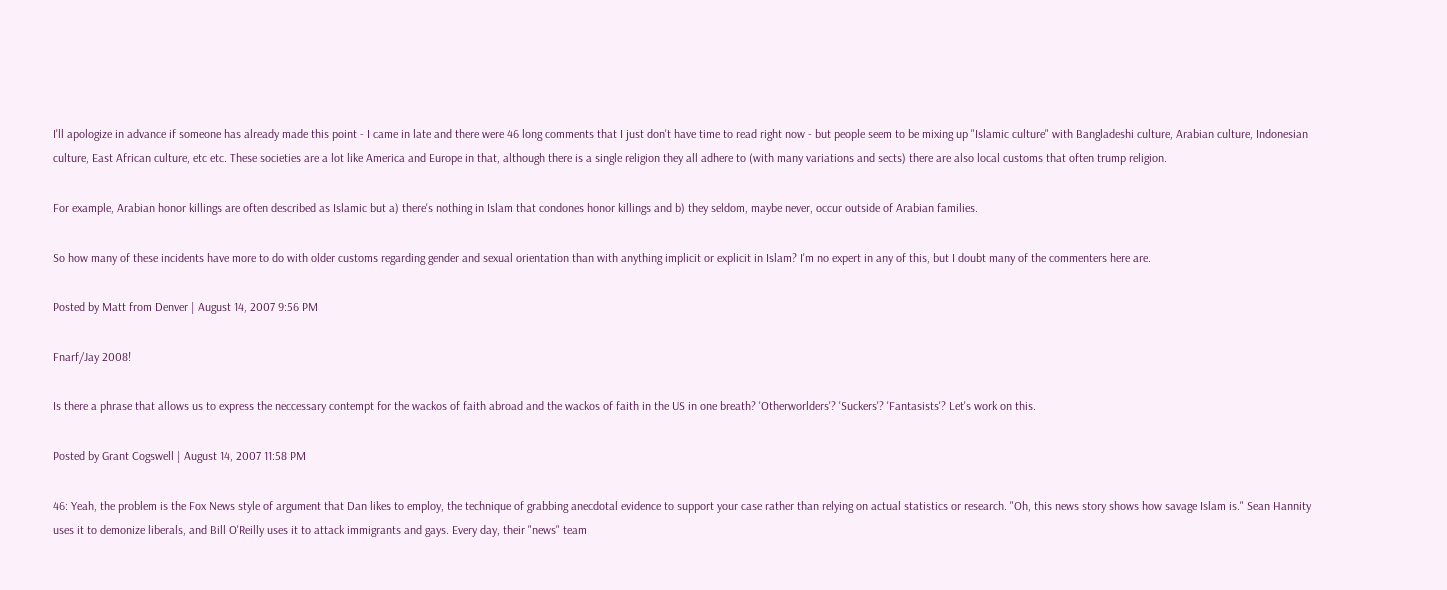I'll apologize in advance if someone has already made this point - I came in late and there were 46 long comments that I just don't have time to read right now - but people seem to be mixing up "Islamic culture" with Bangladeshi culture, Arabian culture, Indonesian culture, East African culture, etc etc. These societies are a lot like America and Europe in that, although there is a single religion they all adhere to (with many variations and sects) there are also local customs that often trump religion.

For example, Arabian honor killings are often described as Islamic but a) there's nothing in Islam that condones honor killings and b) they seldom, maybe never, occur outside of Arabian families.

So how many of these incidents have more to do with older customs regarding gender and sexual orientation than with anything implicit or explicit in Islam? I'm no expert in any of this, but I doubt many of the commenters here are.

Posted by Matt from Denver | August 14, 2007 9:56 PM

Fnarf/Jay 2008!

Is there a phrase that allows us to express the neccessary contempt for the wackos of faith abroad and the wackos of faith in the US in one breath? 'Otherworlders'? 'Suckers'? 'Fantasists'? Let's work on this.

Posted by Grant Cogswell | August 14, 2007 11:58 PM

46: Yeah, the problem is the Fox News style of argument that Dan likes to employ, the technique of grabbing anecdotal evidence to support your case rather than relying on actual statistics or research. "Oh, this news story shows how savage Islam is." Sean Hannity uses it to demonize liberals, and Bill O'Reilly uses it to attack immigrants and gays. Every day, their "news" team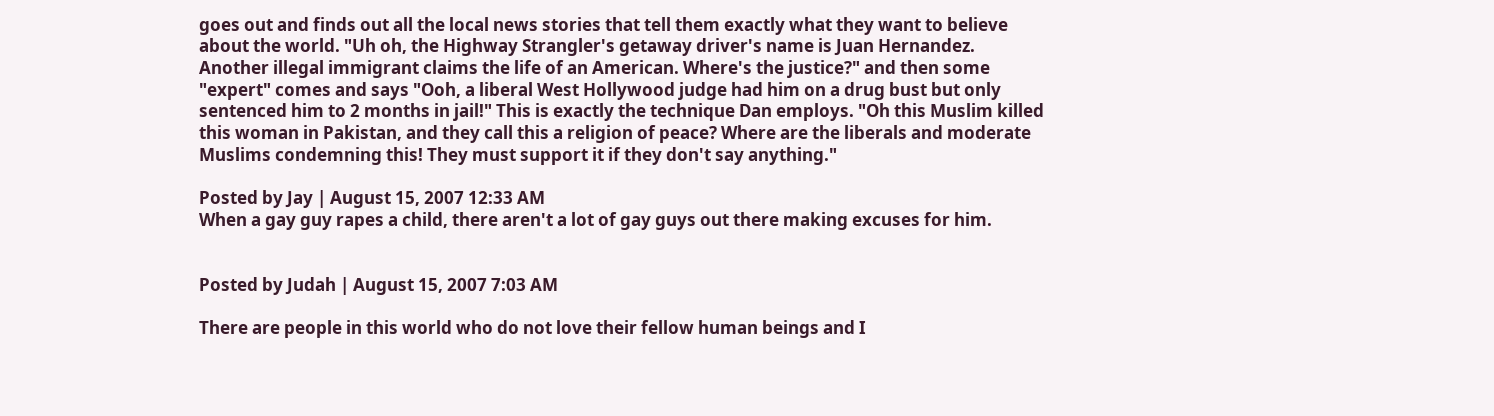goes out and finds out all the local news stories that tell them exactly what they want to believe about the world. "Uh oh, the Highway Strangler's getaway driver's name is Juan Hernandez. Another illegal immigrant claims the life of an American. Where's the justice?" and then some "expert" comes and says "Ooh, a liberal West Hollywood judge had him on a drug bust but only sentenced him to 2 months in jail!" This is exactly the technique Dan employs. "Oh this Muslim killed this woman in Pakistan, and they call this a religion of peace? Where are the liberals and moderate Muslims condemning this! They must support it if they don't say anything."

Posted by Jay | August 15, 2007 12:33 AM
When a gay guy rapes a child, there aren't a lot of gay guys out there making excuses for him.


Posted by Judah | August 15, 2007 7:03 AM

There are people in this world who do not love their fellow human beings and I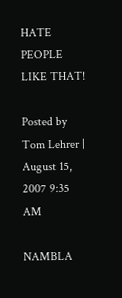HATE PEOPLE LIKE THAT!

Posted by Tom Lehrer | August 15, 2007 9:35 AM

NAMBLA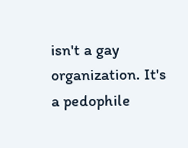isn't a gay organization. It's a pedophile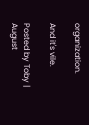organization.

And it's vile.

Posted by Toby | August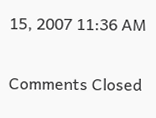15, 2007 11:36 AM

Comments Closed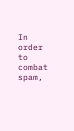In order to combat spam,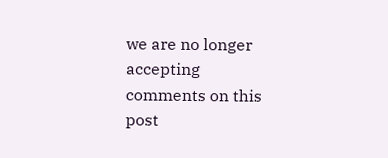we are no longer accepting comments on this post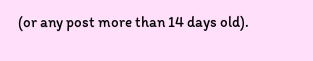(or any post more than 14 days old).